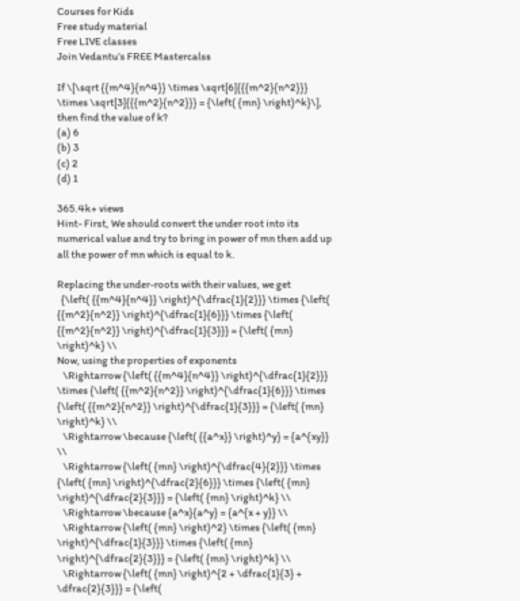Courses for Kids
Free study material
Free LIVE classes
Join Vedantu’s FREE Mastercalss

If \[\sqrt {{m^4}{n^4}} \times \sqrt[6]{{{m^2}{n^2}}} \times \sqrt[3]{{{m^2}{n^2}}} = {\left( {mn} \right)^k}\], then find the value of k?
(a) 6
(b) 3
(c) 2
(d) 1

365.4k+ views
Hint- First, We should convert the under root into its numerical value and try to bring in power of mn then add up all the power of mn which is equal to k.

Replacing the under-roots with their values, we get
  {\left( {{m^4}{n^4}} \right)^{\dfrac{1}{2}}} \times {\left( {{m^2}{n^2}} \right)^{\dfrac{1}{6}}} \times {\left( {{m^2}{n^2}} \right)^{\dfrac{1}{3}}} = {\left( {mn} \right)^k} \\
Now, using the properties of exponents
   \Rightarrow {\left( {{m^4}{n^4}} \right)^{\dfrac{1}{2}}} \times {\left( {{m^2}{n^2}} \right)^{\dfrac{1}{6}}} \times {\left( {{m^2}{n^2}} \right)^{\dfrac{1}{3}}} = {\left( {mn} \right)^k} \\
   \Rightarrow \because {\left( {{a^x}} \right)^y} = {a^{xy}} \\
   \Rightarrow {\left( {mn} \right)^{\dfrac{4}{2}}} \times {\left( {mn} \right)^{\dfrac{2}{6}}} \times {\left( {mn} \right)^{\dfrac{2}{3}}} = {\left( {mn} \right)^k} \\
   \Rightarrow \because {a^x}{a^y} = {a^{x + y}} \\
   \Rightarrow {\left( {mn} \right)^2} \times {\left( {mn} \right)^{\dfrac{1}{3}}} \times {\left( {mn} \right)^{\dfrac{2}{3}}} = {\left( {mn} \right)^k} \\
   \Rightarrow {\left( {mn} \right)^{2 + \dfrac{1}{3} + \dfrac{2}{3}}} = {\left(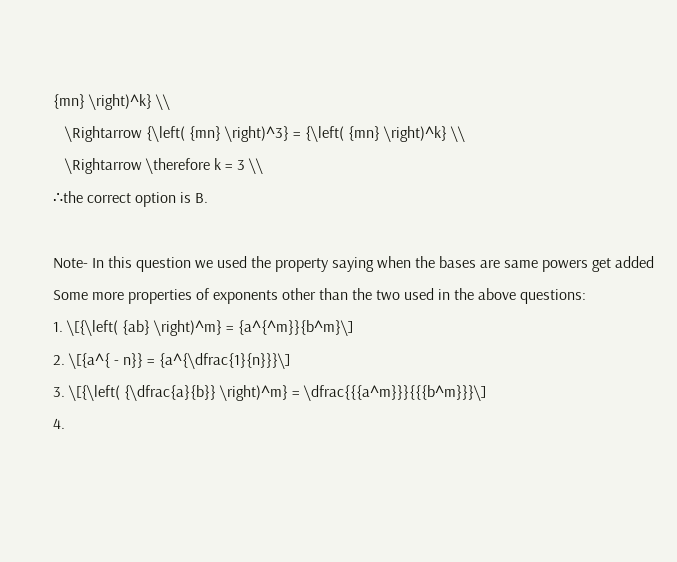{mn} \right)^k} \\
   \Rightarrow {\left( {mn} \right)^3} = {\left( {mn} \right)^k} \\
   \Rightarrow \therefore k = 3 \\
∴the correct option is B.

Note- In this question we used the property saying when the bases are same powers get added Some more properties of exponents other than the two used in the above questions:
1. \[{\left( {ab} \right)^m} = {a^{^m}}{b^m}\]
2. \[{a^{ - n}} = {a^{\dfrac{1}{n}}}\]
3. \[{\left( {\dfrac{a}{b}} \right)^m} = \dfrac{{{a^m}}}{{{b^m}}}\]
4.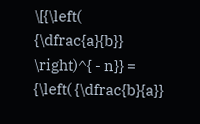\[{\left( {\dfrac{a}{b}} \right)^{ - n}} = {\left( {\dfrac{b}{a}}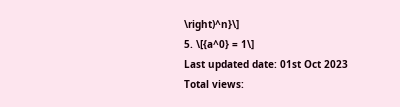\right)^n}\]
5. \[{a^0} = 1\]
Last updated date: 01st Oct 2023
Total views: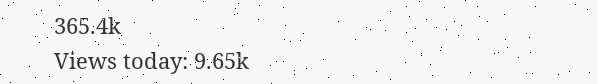365.4k
Views today: 9.65k